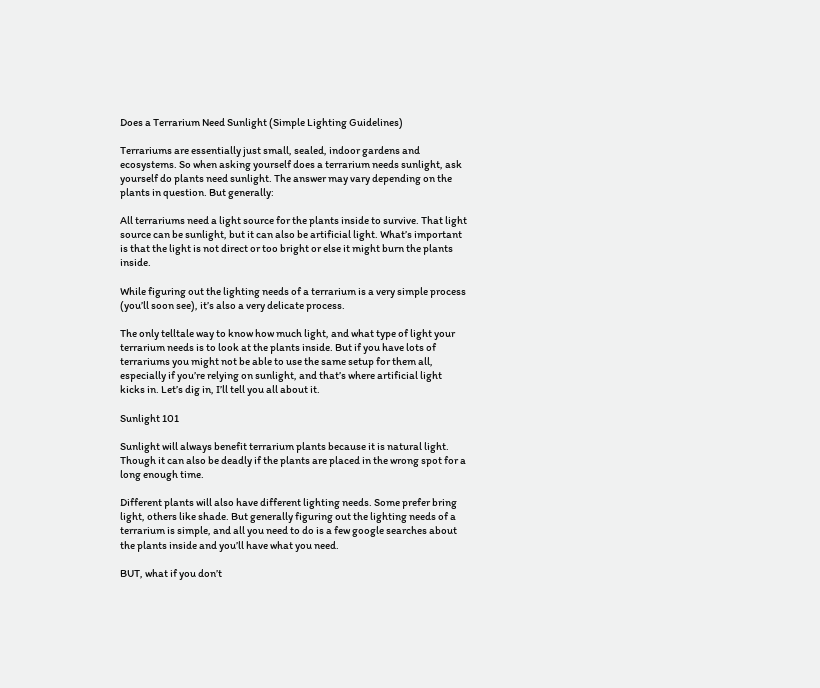Does a Terrarium Need Sunlight (Simple Lighting Guidelines)

Terrariums are essentially just small, sealed, indoor gardens and ecosystems. So when asking yourself does a terrarium needs sunlight, ask yourself do plants need sunlight. The answer may vary depending on the plants in question. But generally:

All terrariums need a light source for the plants inside to survive. That light source can be sunlight, but it can also be artificial light. What’s important is that the light is not direct or too bright or else it might burn the plants inside.

While figuring out the lighting needs of a terrarium is a very simple process (you’ll soon see), it’s also a very delicate process.

The only telltale way to know how much light, and what type of light your terrarium needs is to look at the plants inside. But if you have lots of terrariums you might not be able to use the same setup for them all, especially if you’re relying on sunlight, and that’s where artificial light kicks in. Let’s dig in, I’ll tell you all about it.

Sunlight 101

Sunlight will always benefit terrarium plants because it is natural light. Though it can also be deadly if the plants are placed in the wrong spot for a long enough time.

Different plants will also have different lighting needs. Some prefer bring light, others like shade. But generally figuring out the lighting needs of a terrarium is simple, and all you need to do is a few google searches about the plants inside and you’ll have what you need.

BUT, what if you don’t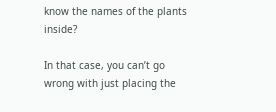know the names of the plants inside?

In that case, you can’t go wrong with just placing the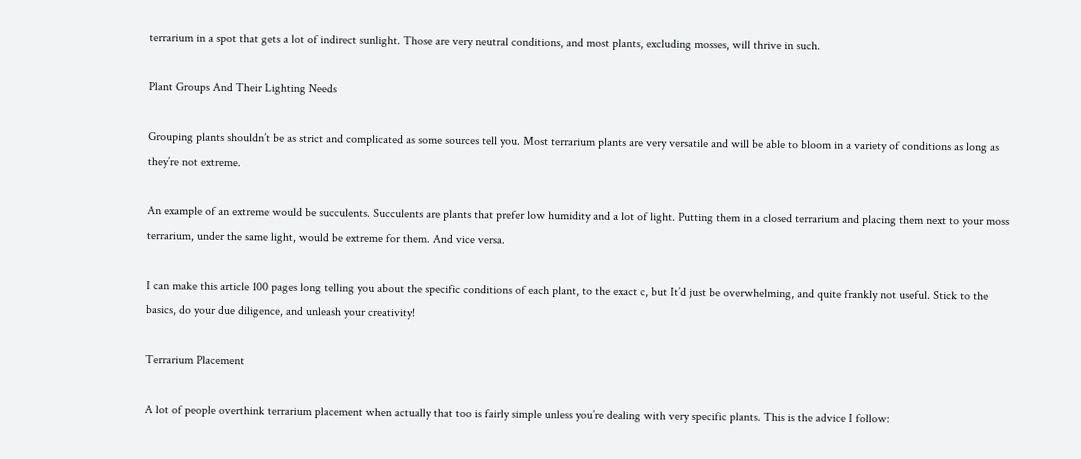terrarium in a spot that gets a lot of indirect sunlight. Those are very neutral conditions, and most plants, excluding mosses, will thrive in such.

Plant Groups And Their Lighting Needs

Grouping plants shouldn’t be as strict and complicated as some sources tell you. Most terrarium plants are very versatile and will be able to bloom in a variety of conditions as long as they’re not extreme.

An example of an extreme would be succulents. Succulents are plants that prefer low humidity and a lot of light. Putting them in a closed terrarium and placing them next to your moss terrarium, under the same light, would be extreme for them. And vice versa.

I can make this article 100 pages long telling you about the specific conditions of each plant, to the exact c, but It’d just be overwhelming, and quite frankly not useful. Stick to the basics, do your due diligence, and unleash your creativity!

Terrarium Placement

A lot of people overthink terrarium placement when actually that too is fairly simple unless you’re dealing with very specific plants. This is the advice I follow: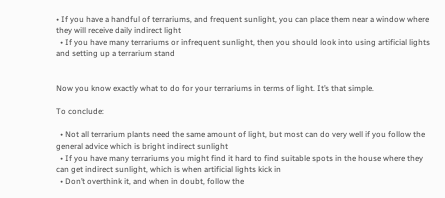• If you have a handful of terrariums, and frequent sunlight, you can place them near a window where they will receive daily indirect light
  • If you have many terrariums or infrequent sunlight, then you should look into using artificial lights and setting up a terrarium stand


Now you know exactly what to do for your terrariums in terms of light. It’s that simple.

To conclude:

  • Not all terrarium plants need the same amount of light, but most can do very well if you follow the general advice which is bright indirect sunlight
  • If you have many terrariums you might find it hard to find suitable spots in the house where they can get indirect sunlight, which is when artificial lights kick in
  • Don’t overthink it, and when in doubt, follow the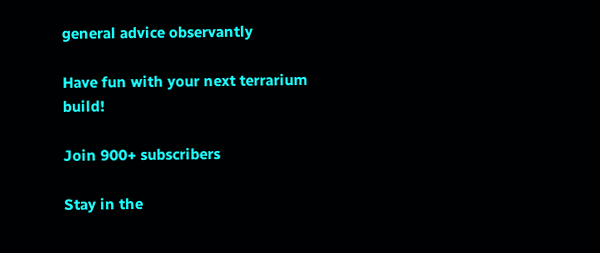general advice observantly

Have fun with your next terrarium build!

Join 900+ subscribers

Stay in the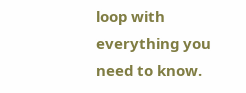loop with everything you need to know.